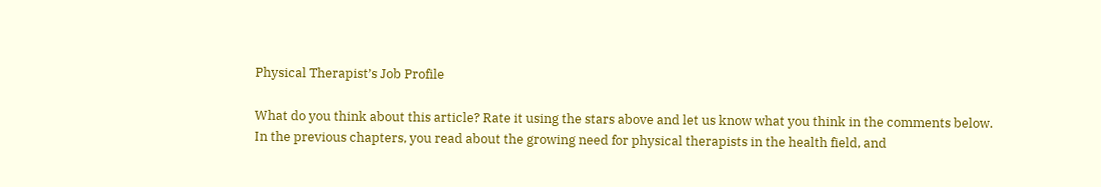Physical Therapist’s Job Profile

What do you think about this article? Rate it using the stars above and let us know what you think in the comments below.
In the previous chapters, you read about the growing need for physical therapists in the health field, and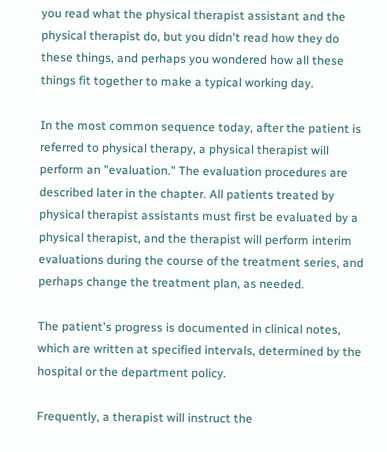you read what the physical therapist assistant and the physical therapist do, but you didn't read how they do these things, and perhaps you wondered how all these things fit together to make a typical working day.

In the most common sequence today, after the patient is referred to physical therapy, a physical therapist will perform an "evaluation." The evaluation procedures are described later in the chapter. All patients treated by physical therapist assistants must first be evaluated by a physical therapist, and the therapist will perform interim evaluations during the course of the treatment series, and perhaps change the treatment plan, as needed.

The patient's progress is documented in clinical notes, which are written at specified intervals, determined by the hospital or the department policy.

Frequently, a therapist will instruct the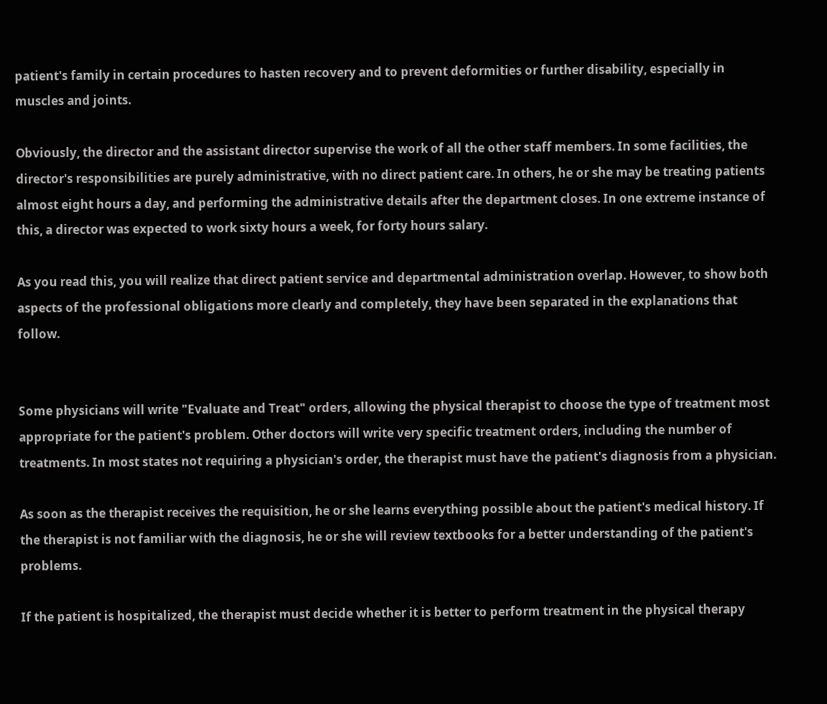patient's family in certain procedures to hasten recovery and to prevent deformities or further disability, especially in muscles and joints.

Obviously, the director and the assistant director supervise the work of all the other staff members. In some facilities, the director's responsibilities are purely administrative, with no direct patient care. In others, he or she may be treating patients almost eight hours a day, and performing the administrative details after the department closes. In one extreme instance of this, a director was expected to work sixty hours a week, for forty hours salary.

As you read this, you will realize that direct patient service and departmental administration overlap. However, to show both aspects of the professional obligations more clearly and completely, they have been separated in the explanations that follow.


Some physicians will write "Evaluate and Treat" orders, allowing the physical therapist to choose the type of treatment most appropriate for the patient's problem. Other doctors will write very specific treatment orders, including the number of treatments. In most states not requiring a physician's order, the therapist must have the patient's diagnosis from a physician.

As soon as the therapist receives the requisition, he or she learns everything possible about the patient's medical history. If the therapist is not familiar with the diagnosis, he or she will review textbooks for a better understanding of the patient's problems.

If the patient is hospitalized, the therapist must decide whether it is better to perform treatment in the physical therapy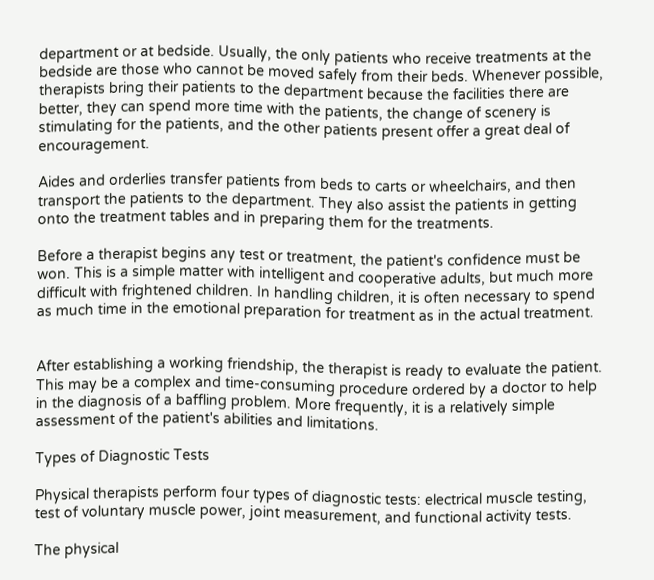department or at bedside. Usually, the only patients who receive treatments at the bedside are those who cannot be moved safely from their beds. Whenever possible, therapists bring their patients to the department because the facilities there are better, they can spend more time with the patients, the change of scenery is stimulating for the patients, and the other patients present offer a great deal of encouragement.

Aides and orderlies transfer patients from beds to carts or wheelchairs, and then transport the patients to the department. They also assist the patients in getting onto the treatment tables and in preparing them for the treatments.

Before a therapist begins any test or treatment, the patient's confidence must be won. This is a simple matter with intelligent and cooperative adults, but much more difficult with frightened children. In handling children, it is often necessary to spend as much time in the emotional preparation for treatment as in the actual treatment.


After establishing a working friendship, the therapist is ready to evaluate the patient. This may be a complex and time-consuming procedure ordered by a doctor to help in the diagnosis of a baffling problem. More frequently, it is a relatively simple assessment of the patient's abilities and limitations.

Types of Diagnostic Tests

Physical therapists perform four types of diagnostic tests: electrical muscle testing, test of voluntary muscle power, joint measurement, and functional activity tests.

The physical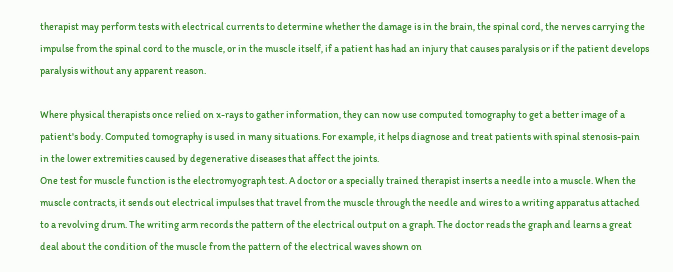therapist may perform tests with electrical currents to determine whether the damage is in the brain, the spinal cord, the nerves carrying the impulse from the spinal cord to the muscle, or in the muscle itself, if a patient has had an injury that causes paralysis or if the patient develops paralysis without any apparent reason.

Where physical therapists once relied on x-rays to gather information, they can now use computed tomography to get a better image of a patient's body. Computed tomography is used in many situations. For example, it helps diagnose and treat patients with spinal stenosis-pain in the lower extremities caused by degenerative diseases that affect the joints.
One test for muscle function is the electromyograph test. A doctor or a specially trained therapist inserts a needle into a muscle. When the muscle contracts, it sends out electrical impulses that travel from the muscle through the needle and wires to a writing apparatus attached to a revolving drum. The writing arm records the pattern of the electrical output on a graph. The doctor reads the graph and learns a great deal about the condition of the muscle from the pattern of the electrical waves shown on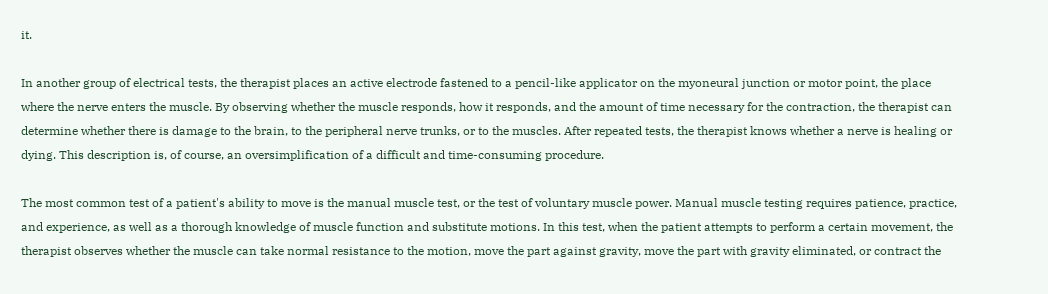it.

In another group of electrical tests, the therapist places an active electrode fastened to a pencil-like applicator on the myoneural junction or motor point, the place where the nerve enters the muscle. By observing whether the muscle responds, how it responds, and the amount of time necessary for the contraction, the therapist can determine whether there is damage to the brain, to the peripheral nerve trunks, or to the muscles. After repeated tests, the therapist knows whether a nerve is healing or dying. This description is, of course, an oversimplification of a difficult and time-consuming procedure.

The most common test of a patient's ability to move is the manual muscle test, or the test of voluntary muscle power. Manual muscle testing requires patience, practice, and experience, as well as a thorough knowledge of muscle function and substitute motions. In this test, when the patient attempts to perform a certain movement, the therapist observes whether the muscle can take normal resistance to the motion, move the part against gravity, move the part with gravity eliminated, or contract the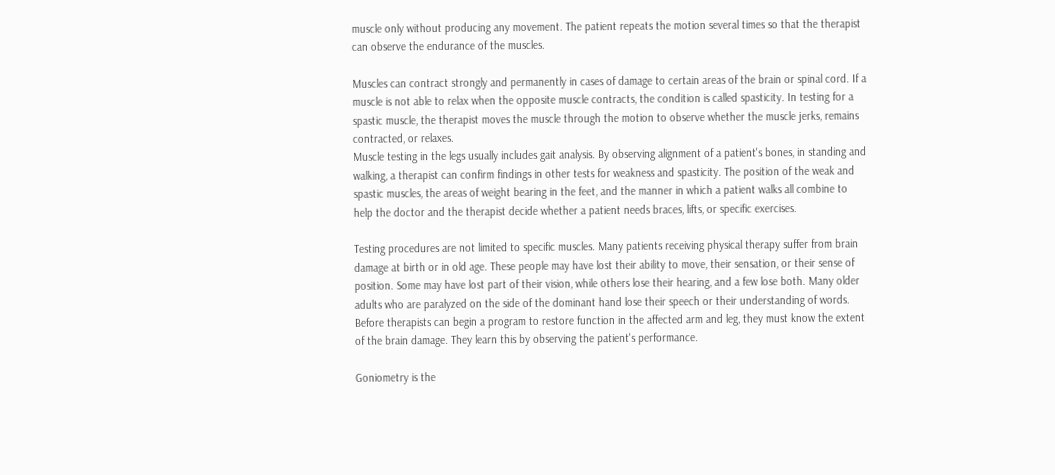muscle only without producing any movement. The patient repeats the motion several times so that the therapist can observe the endurance of the muscles.

Muscles can contract strongly and permanently in cases of damage to certain areas of the brain or spinal cord. If a muscle is not able to relax when the opposite muscle contracts, the condition is called spasticity. In testing for a spastic muscle, the therapist moves the muscle through the motion to observe whether the muscle jerks, remains contracted, or relaxes.
Muscle testing in the legs usually includes gait analysis. By observing alignment of a patient's bones, in standing and walking, a therapist can confirm findings in other tests for weakness and spasticity. The position of the weak and spastic muscles, the areas of weight bearing in the feet, and the manner in which a patient walks all combine to help the doctor and the therapist decide whether a patient needs braces, lifts, or specific exercises.

Testing procedures are not limited to specific muscles. Many patients receiving physical therapy suffer from brain damage at birth or in old age. These people may have lost their ability to move, their sensation, or their sense of position. Some may have lost part of their vision, while others lose their hearing, and a few lose both. Many older adults who are paralyzed on the side of the dominant hand lose their speech or their understanding of words. Before therapists can begin a program to restore function in the affected arm and leg, they must know the extent of the brain damage. They learn this by observing the patient's performance.

Goniometry is the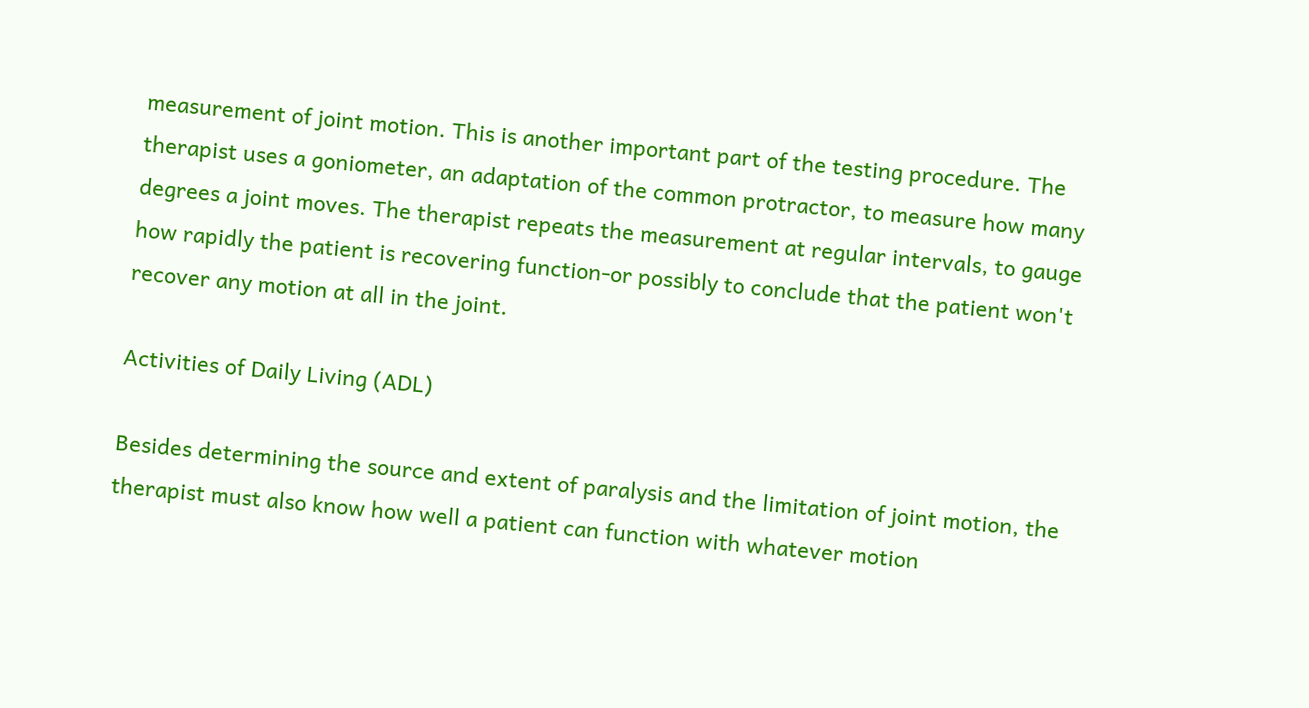measurement of joint motion. This is another important part of the testing procedure. The therapist uses a goniometer, an adaptation of the common protractor, to measure how many degrees a joint moves. The therapist repeats the measurement at regular intervals, to gauge how rapidly the patient is recovering function-or possibly to conclude that the patient won't recover any motion at all in the joint.

Activities of Daily Living (ADL)

Besides determining the source and extent of paralysis and the limitation of joint motion, the therapist must also know how well a patient can function with whatever motion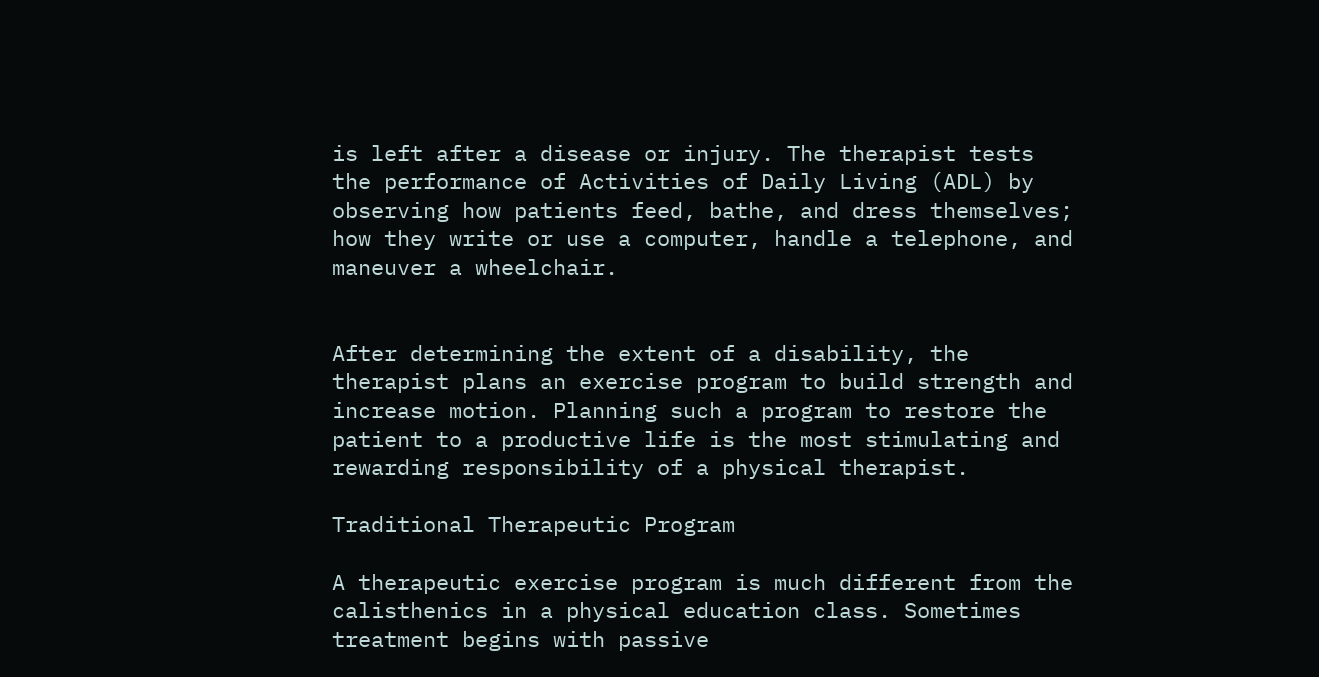is left after a disease or injury. The therapist tests the performance of Activities of Daily Living (ADL) by observing how patients feed, bathe, and dress themselves; how they write or use a computer, handle a telephone, and maneuver a wheelchair.


After determining the extent of a disability, the therapist plans an exercise program to build strength and increase motion. Planning such a program to restore the patient to a productive life is the most stimulating and rewarding responsibility of a physical therapist.

Traditional Therapeutic Program

A therapeutic exercise program is much different from the calisthenics in a physical education class. Sometimes treatment begins with passive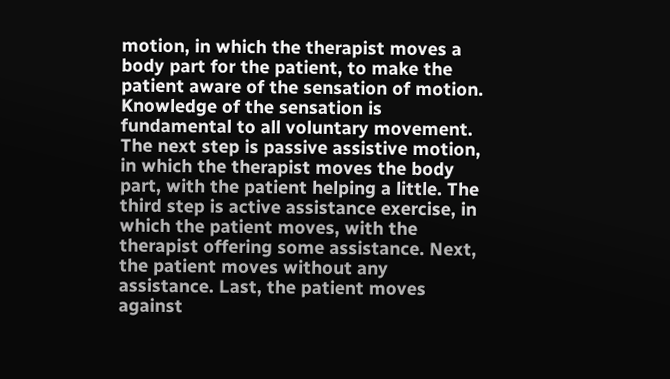motion, in which the therapist moves a body part for the patient, to make the patient aware of the sensation of motion. Knowledge of the sensation is fundamental to all voluntary movement. The next step is passive assistive motion, in which the therapist moves the body part, with the patient helping a little. The third step is active assistance exercise, in which the patient moves, with the therapist offering some assistance. Next, the patient moves without any assistance. Last, the patient moves against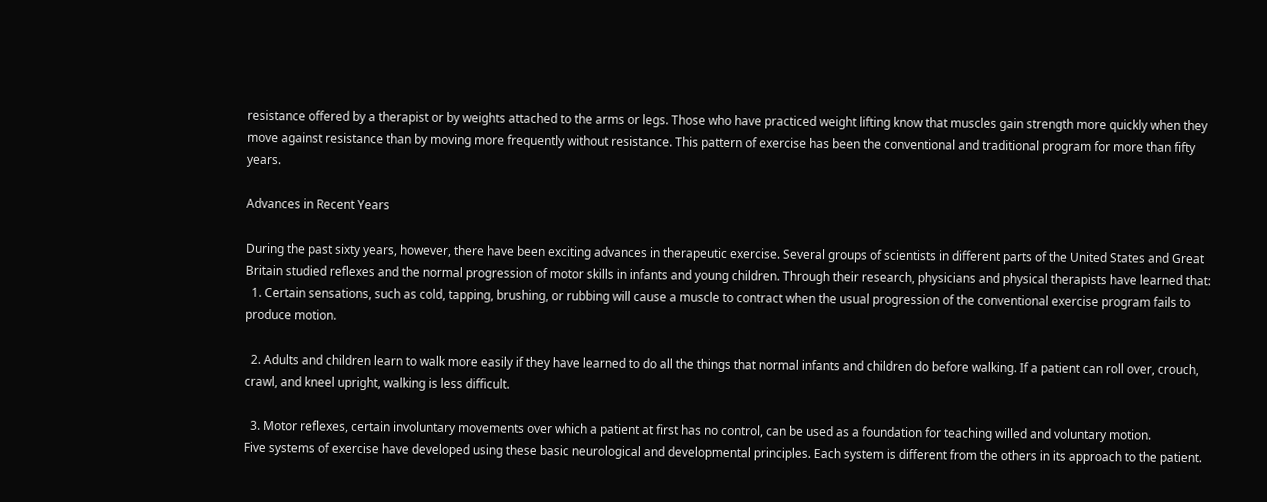resistance offered by a therapist or by weights attached to the arms or legs. Those who have practiced weight lifting know that muscles gain strength more quickly when they move against resistance than by moving more frequently without resistance. This pattern of exercise has been the conventional and traditional program for more than fifty years.

Advances in Recent Years

During the past sixty years, however, there have been exciting advances in therapeutic exercise. Several groups of scientists in different parts of the United States and Great Britain studied reflexes and the normal progression of motor skills in infants and young children. Through their research, physicians and physical therapists have learned that:
  1. Certain sensations, such as cold, tapping, brushing, or rubbing will cause a muscle to contract when the usual progression of the conventional exercise program fails to produce motion.

  2. Adults and children learn to walk more easily if they have learned to do all the things that normal infants and children do before walking. If a patient can roll over, crouch, crawl, and kneel upright, walking is less difficult.

  3. Motor reflexes, certain involuntary movements over which a patient at first has no control, can be used as a foundation for teaching willed and voluntary motion.
Five systems of exercise have developed using these basic neurological and developmental principles. Each system is different from the others in its approach to the patient.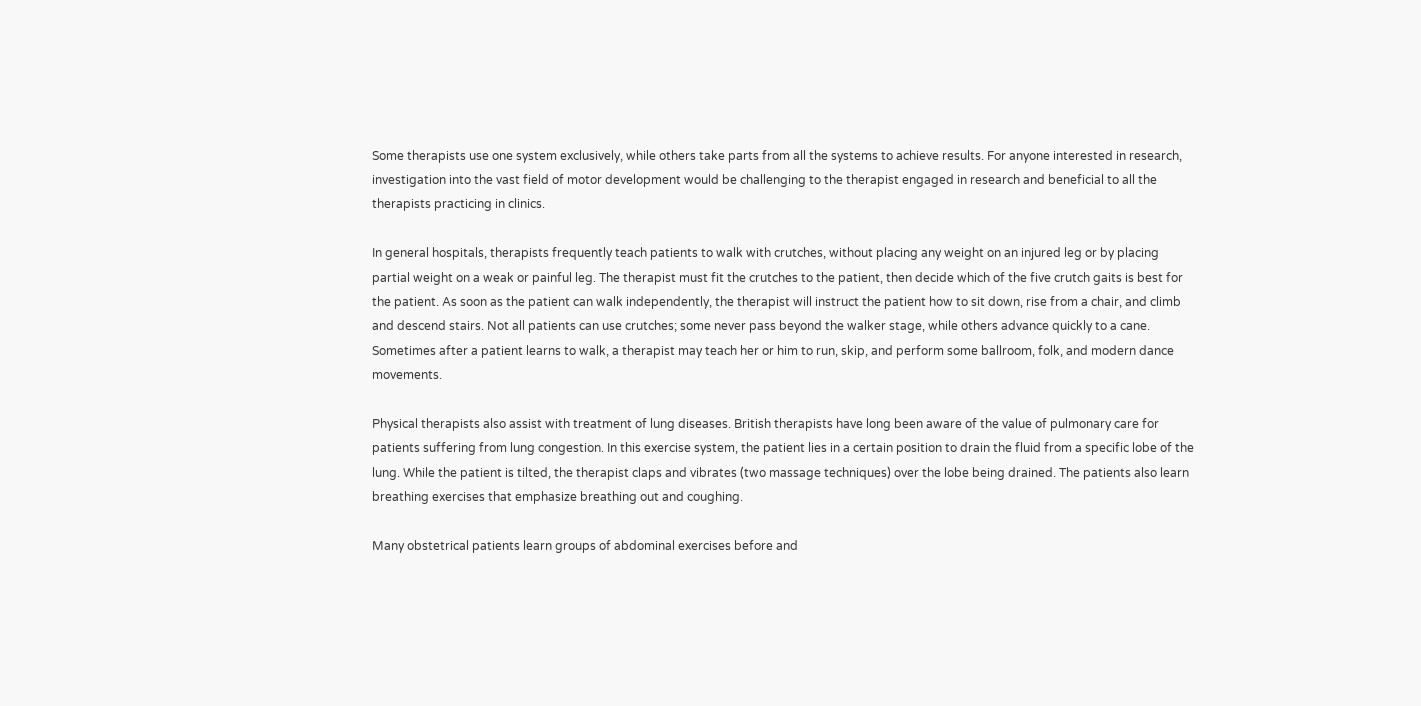Some therapists use one system exclusively, while others take parts from all the systems to achieve results. For anyone interested in research, investigation into the vast field of motor development would be challenging to the therapist engaged in research and beneficial to all the therapists practicing in clinics.

In general hospitals, therapists frequently teach patients to walk with crutches, without placing any weight on an injured leg or by placing partial weight on a weak or painful leg. The therapist must fit the crutches to the patient, then decide which of the five crutch gaits is best for the patient. As soon as the patient can walk independently, the therapist will instruct the patient how to sit down, rise from a chair, and climb and descend stairs. Not all patients can use crutches; some never pass beyond the walker stage, while others advance quickly to a cane. Sometimes after a patient learns to walk, a therapist may teach her or him to run, skip, and perform some ballroom, folk, and modern dance movements.

Physical therapists also assist with treatment of lung diseases. British therapists have long been aware of the value of pulmonary care for patients suffering from lung congestion. In this exercise system, the patient lies in a certain position to drain the fluid from a specific lobe of the lung. While the patient is tilted, the therapist claps and vibrates (two massage techniques) over the lobe being drained. The patients also learn breathing exercises that emphasize breathing out and coughing.

Many obstetrical patients learn groups of abdominal exercises before and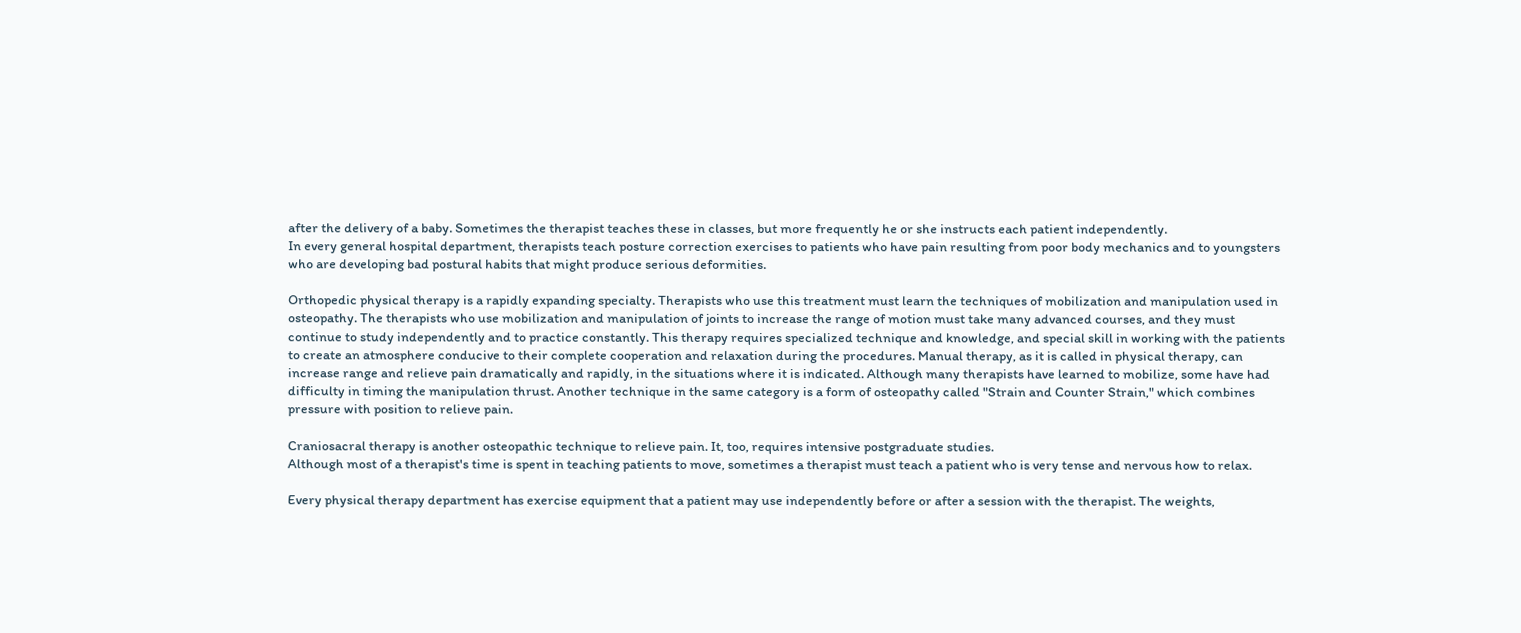after the delivery of a baby. Sometimes the therapist teaches these in classes, but more frequently he or she instructs each patient independently.
In every general hospital department, therapists teach posture correction exercises to patients who have pain resulting from poor body mechanics and to youngsters who are developing bad postural habits that might produce serious deformities.

Orthopedic physical therapy is a rapidly expanding specialty. Therapists who use this treatment must learn the techniques of mobilization and manipulation used in osteopathy. The therapists who use mobilization and manipulation of joints to increase the range of motion must take many advanced courses, and they must continue to study independently and to practice constantly. This therapy requires specialized technique and knowledge, and special skill in working with the patients to create an atmosphere conducive to their complete cooperation and relaxation during the procedures. Manual therapy, as it is called in physical therapy, can increase range and relieve pain dramatically and rapidly, in the situations where it is indicated. Although many therapists have learned to mobilize, some have had difficulty in timing the manipulation thrust. Another technique in the same category is a form of osteopathy called "Strain and Counter Strain," which combines pressure with position to relieve pain.

Craniosacral therapy is another osteopathic technique to relieve pain. It, too, requires intensive postgraduate studies.
Although most of a therapist's time is spent in teaching patients to move, sometimes a therapist must teach a patient who is very tense and nervous how to relax.

Every physical therapy department has exercise equipment that a patient may use independently before or after a session with the therapist. The weights,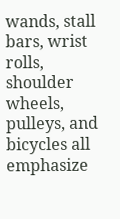wands, stall bars, wrist rolls, shoulder wheels, pulleys, and bicycles all emphasize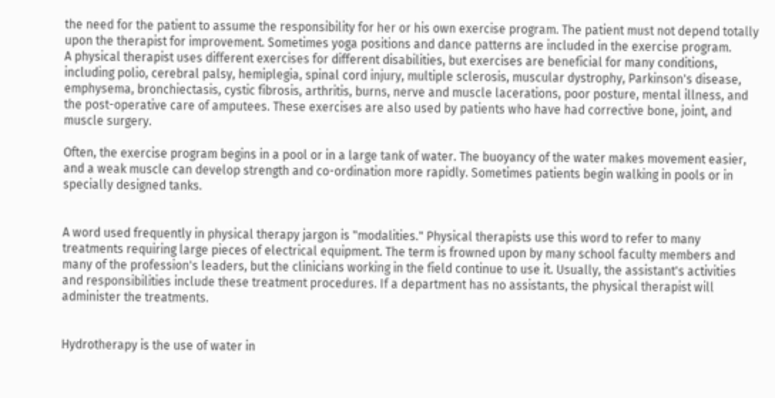the need for the patient to assume the responsibility for her or his own exercise program. The patient must not depend totally upon the therapist for improvement. Sometimes yoga positions and dance patterns are included in the exercise program.
A physical therapist uses different exercises for different disabilities, but exercises are beneficial for many conditions, including polio, cerebral palsy, hemiplegia, spinal cord injury, multiple sclerosis, muscular dystrophy, Parkinson's disease, emphysema, bronchiectasis, cystic fibrosis, arthritis, burns, nerve and muscle lacerations, poor posture, mental illness, and the post-operative care of amputees. These exercises are also used by patients who have had corrective bone, joint, and muscle surgery.

Often, the exercise program begins in a pool or in a large tank of water. The buoyancy of the water makes movement easier, and a weak muscle can develop strength and co-ordination more rapidly. Sometimes patients begin walking in pools or in specially designed tanks.


A word used frequently in physical therapy jargon is "modalities." Physical therapists use this word to refer to many treatments requiring large pieces of electrical equipment. The term is frowned upon by many school faculty members and many of the profession's leaders, but the clinicians working in the field continue to use it. Usually, the assistant's activities and responsibilities include these treatment procedures. If a department has no assistants, the physical therapist will administer the treatments.


Hydrotherapy is the use of water in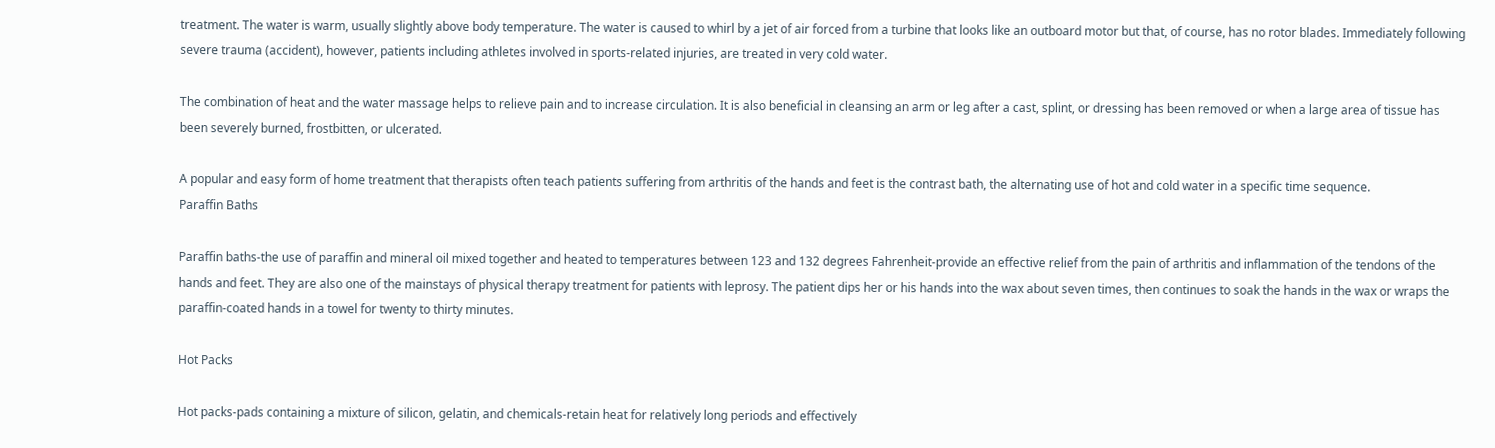treatment. The water is warm, usually slightly above body temperature. The water is caused to whirl by a jet of air forced from a turbine that looks like an outboard motor but that, of course, has no rotor blades. Immediately following severe trauma (accident), however, patients including athletes involved in sports-related injuries, are treated in very cold water.

The combination of heat and the water massage helps to relieve pain and to increase circulation. It is also beneficial in cleansing an arm or leg after a cast, splint, or dressing has been removed or when a large area of tissue has been severely burned, frostbitten, or ulcerated.

A popular and easy form of home treatment that therapists often teach patients suffering from arthritis of the hands and feet is the contrast bath, the alternating use of hot and cold water in a specific time sequence.
Paraffin Baths

Paraffin baths-the use of paraffin and mineral oil mixed together and heated to temperatures between 123 and 132 degrees Fahrenheit-provide an effective relief from the pain of arthritis and inflammation of the tendons of the hands and feet. They are also one of the mainstays of physical therapy treatment for patients with leprosy. The patient dips her or his hands into the wax about seven times, then continues to soak the hands in the wax or wraps the paraffin-coated hands in a towel for twenty to thirty minutes.

Hot Packs

Hot packs-pads containing a mixture of silicon, gelatin, and chemicals-retain heat for relatively long periods and effectively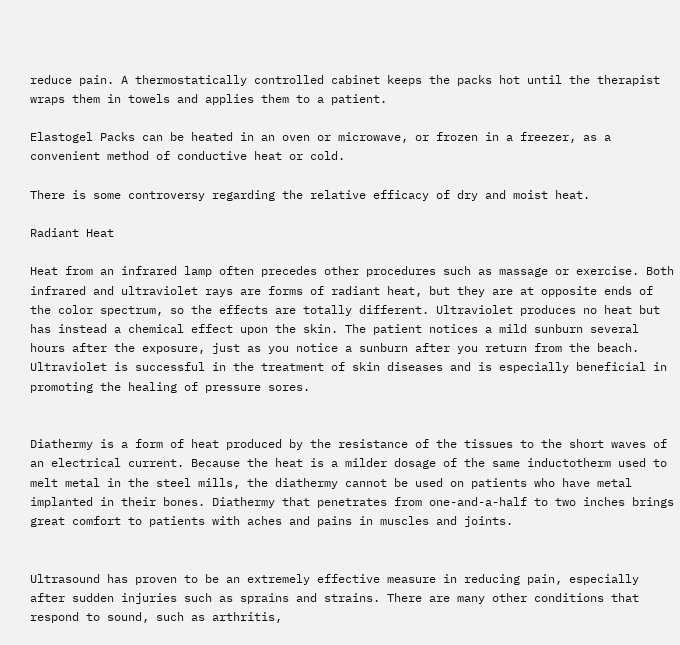reduce pain. A thermostatically controlled cabinet keeps the packs hot until the therapist wraps them in towels and applies them to a patient.

Elastogel Packs can be heated in an oven or microwave, or frozen in a freezer, as a convenient method of conductive heat or cold.

There is some controversy regarding the relative efficacy of dry and moist heat.

Radiant Heat

Heat from an infrared lamp often precedes other procedures such as massage or exercise. Both infrared and ultraviolet rays are forms of radiant heat, but they are at opposite ends of the color spectrum, so the effects are totally different. Ultraviolet produces no heat but has instead a chemical effect upon the skin. The patient notices a mild sunburn several hours after the exposure, just as you notice a sunburn after you return from the beach. Ultraviolet is successful in the treatment of skin diseases and is especially beneficial in promoting the healing of pressure sores.


Diathermy is a form of heat produced by the resistance of the tissues to the short waves of an electrical current. Because the heat is a milder dosage of the same inductotherm used to melt metal in the steel mills, the diathermy cannot be used on patients who have metal implanted in their bones. Diathermy that penetrates from one-and-a-half to two inches brings great comfort to patients with aches and pains in muscles and joints.


Ultrasound has proven to be an extremely effective measure in reducing pain, especially after sudden injuries such as sprains and strains. There are many other conditions that respond to sound, such as arthritis,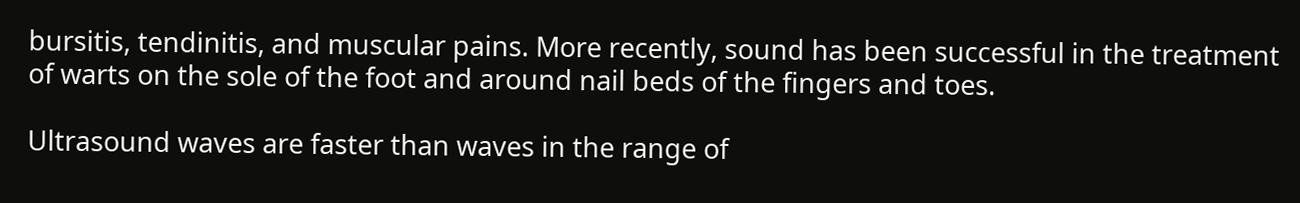bursitis, tendinitis, and muscular pains. More recently, sound has been successful in the treatment of warts on the sole of the foot and around nail beds of the fingers and toes.

Ultrasound waves are faster than waves in the range of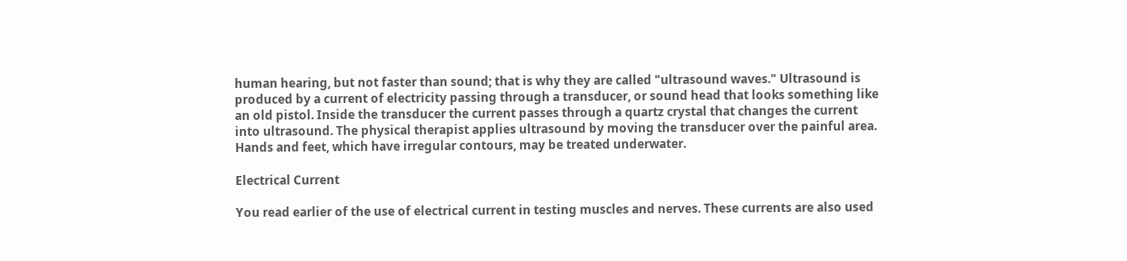human hearing, but not faster than sound; that is why they are called "ultrasound waves." Ultrasound is produced by a current of electricity passing through a transducer, or sound head that looks something like an old pistol. Inside the transducer the current passes through a quartz crystal that changes the current into ultrasound. The physical therapist applies ultrasound by moving the transducer over the painful area. Hands and feet, which have irregular contours, may be treated underwater.

Electrical Current

You read earlier of the use of electrical current in testing muscles and nerves. These currents are also used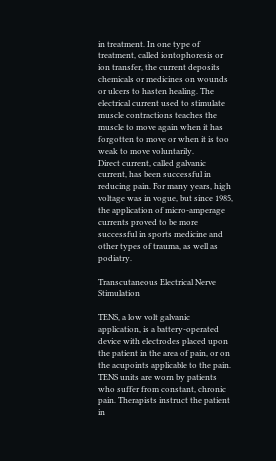in treatment. In one type of treatment, called iontophoresis or ion transfer, the current deposits chemicals or medicines on wounds or ulcers to hasten healing. The electrical current used to stimulate muscle contractions teaches the muscle to move again when it has forgotten to move or when it is too weak to move voluntarily.
Direct current, called galvanic current, has been successful in reducing pain. For many years, high voltage was in vogue, but since 1985, the application of micro-amperage currents proved to be more successful in sports medicine and other types of trauma, as well as podiatry.

Transcutaneous Electrical Nerve Stimulation

TENS, a low volt galvanic application, is a battery-operated device with electrodes placed upon the patient in the area of pain, or on the acupoints applicable to the pain. TENS units are worn by patients who suffer from constant, chronic pain. Therapists instruct the patient in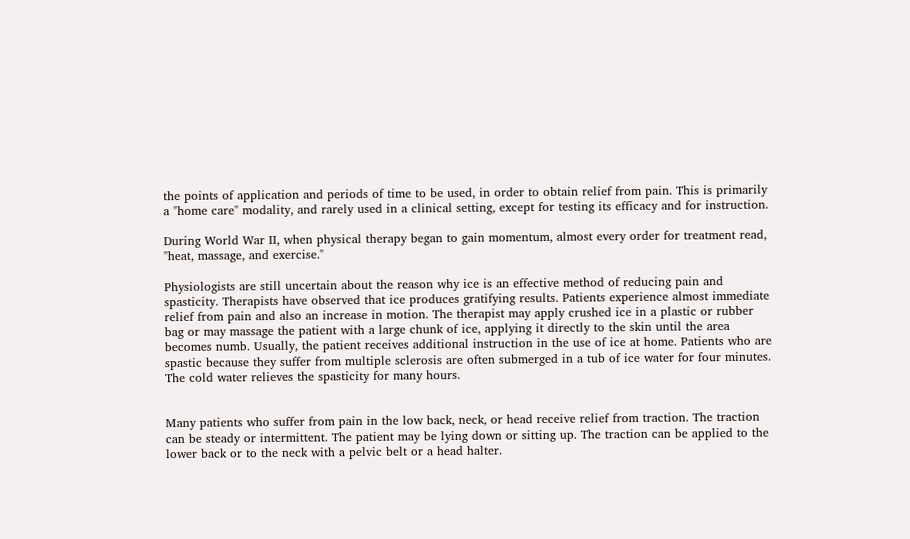the points of application and periods of time to be used, in order to obtain relief from pain. This is primarily a "home care" modality, and rarely used in a clinical setting, except for testing its efficacy and for instruction.

During World War II, when physical therapy began to gain momentum, almost every order for treatment read, "heat, massage, and exercise."

Physiologists are still uncertain about the reason why ice is an effective method of reducing pain and spasticity. Therapists have observed that ice produces gratifying results. Patients experience almost immediate relief from pain and also an increase in motion. The therapist may apply crushed ice in a plastic or rubber bag or may massage the patient with a large chunk of ice, applying it directly to the skin until the area becomes numb. Usually, the patient receives additional instruction in the use of ice at home. Patients who are spastic because they suffer from multiple sclerosis are often submerged in a tub of ice water for four minutes. The cold water relieves the spasticity for many hours.


Many patients who suffer from pain in the low back, neck, or head receive relief from traction. The traction can be steady or intermittent. The patient may be lying down or sitting up. The traction can be applied to the lower back or to the neck with a pelvic belt or a head halter.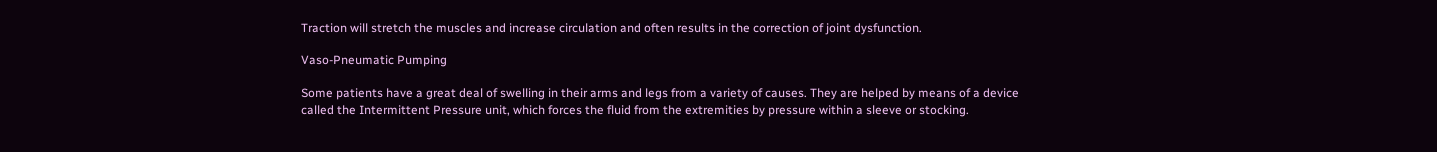Traction will stretch the muscles and increase circulation and often results in the correction of joint dysfunction.

Vaso-Pneumatic Pumping

Some patients have a great deal of swelling in their arms and legs from a variety of causes. They are helped by means of a device called the Intermittent Pressure unit, which forces the fluid from the extremities by pressure within a sleeve or stocking.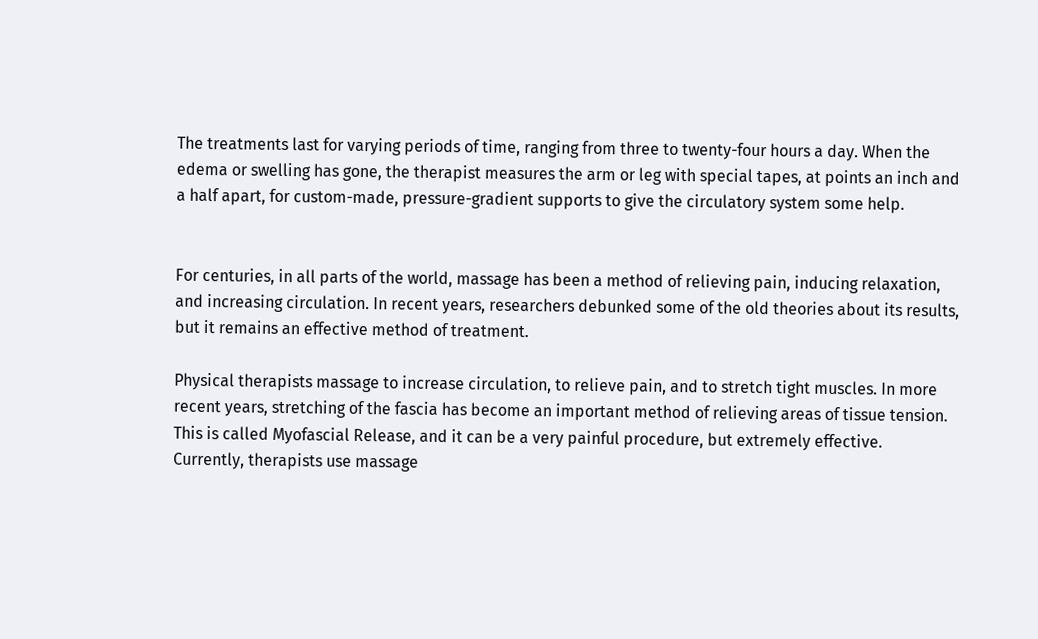The treatments last for varying periods of time, ranging from three to twenty-four hours a day. When the edema or swelling has gone, the therapist measures the arm or leg with special tapes, at points an inch and a half apart, for custom-made, pressure-gradient supports to give the circulatory system some help.


For centuries, in all parts of the world, massage has been a method of relieving pain, inducing relaxation, and increasing circulation. In recent years, researchers debunked some of the old theories about its results, but it remains an effective method of treatment.

Physical therapists massage to increase circulation, to relieve pain, and to stretch tight muscles. In more recent years, stretching of the fascia has become an important method of relieving areas of tissue tension. This is called Myofascial Release, and it can be a very painful procedure, but extremely effective.
Currently, therapists use massage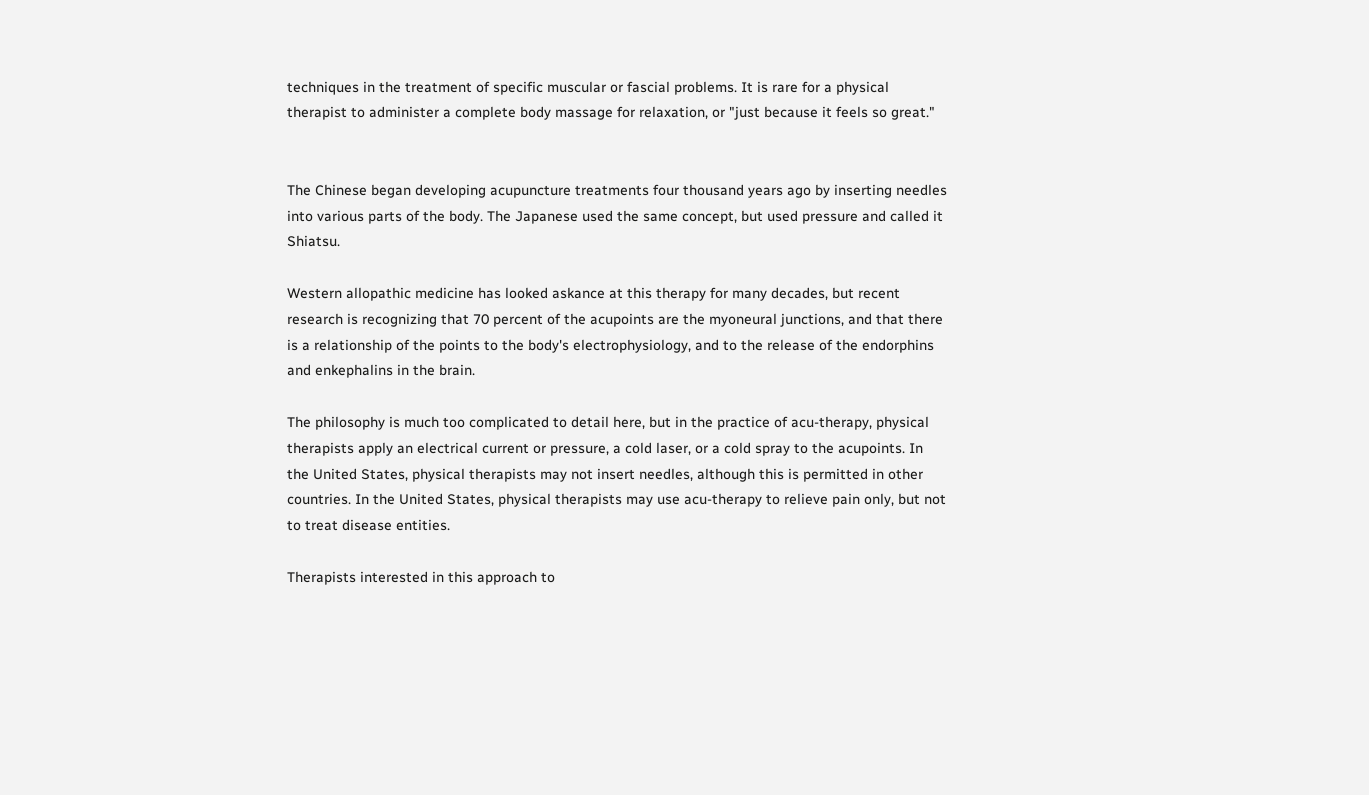techniques in the treatment of specific muscular or fascial problems. It is rare for a physical therapist to administer a complete body massage for relaxation, or "just because it feels so great."


The Chinese began developing acupuncture treatments four thousand years ago by inserting needles into various parts of the body. The Japanese used the same concept, but used pressure and called it Shiatsu.

Western allopathic medicine has looked askance at this therapy for many decades, but recent research is recognizing that 70 percent of the acupoints are the myoneural junctions, and that there is a relationship of the points to the body's electrophysiology, and to the release of the endorphins and enkephalins in the brain.

The philosophy is much too complicated to detail here, but in the practice of acu-therapy, physical therapists apply an electrical current or pressure, a cold laser, or a cold spray to the acupoints. In the United States, physical therapists may not insert needles, although this is permitted in other countries. In the United States, physical therapists may use acu-therapy to relieve pain only, but not to treat disease entities.

Therapists interested in this approach to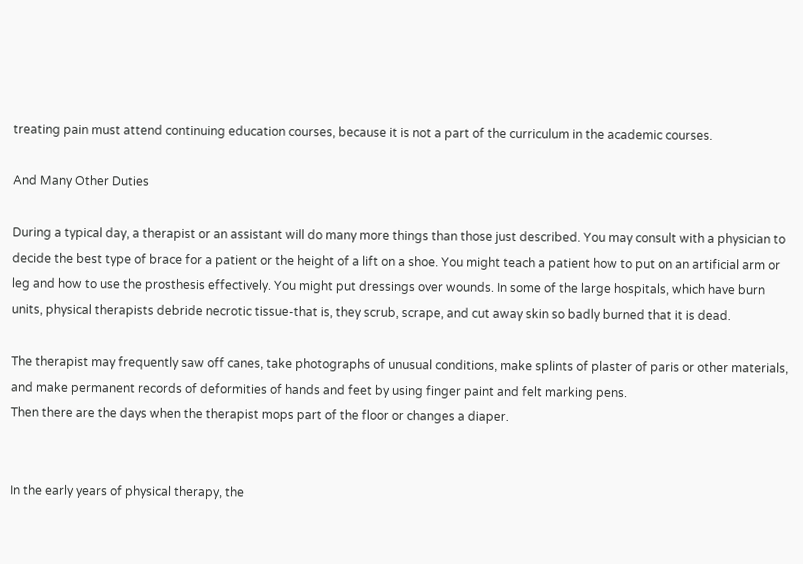treating pain must attend continuing education courses, because it is not a part of the curriculum in the academic courses.

And Many Other Duties

During a typical day, a therapist or an assistant will do many more things than those just described. You may consult with a physician to decide the best type of brace for a patient or the height of a lift on a shoe. You might teach a patient how to put on an artificial arm or leg and how to use the prosthesis effectively. You might put dressings over wounds. In some of the large hospitals, which have burn units, physical therapists debride necrotic tissue-that is, they scrub, scrape, and cut away skin so badly burned that it is dead.

The therapist may frequently saw off canes, take photographs of unusual conditions, make splints of plaster of paris or other materials, and make permanent records of deformities of hands and feet by using finger paint and felt marking pens.
Then there are the days when the therapist mops part of the floor or changes a diaper.


In the early years of physical therapy, the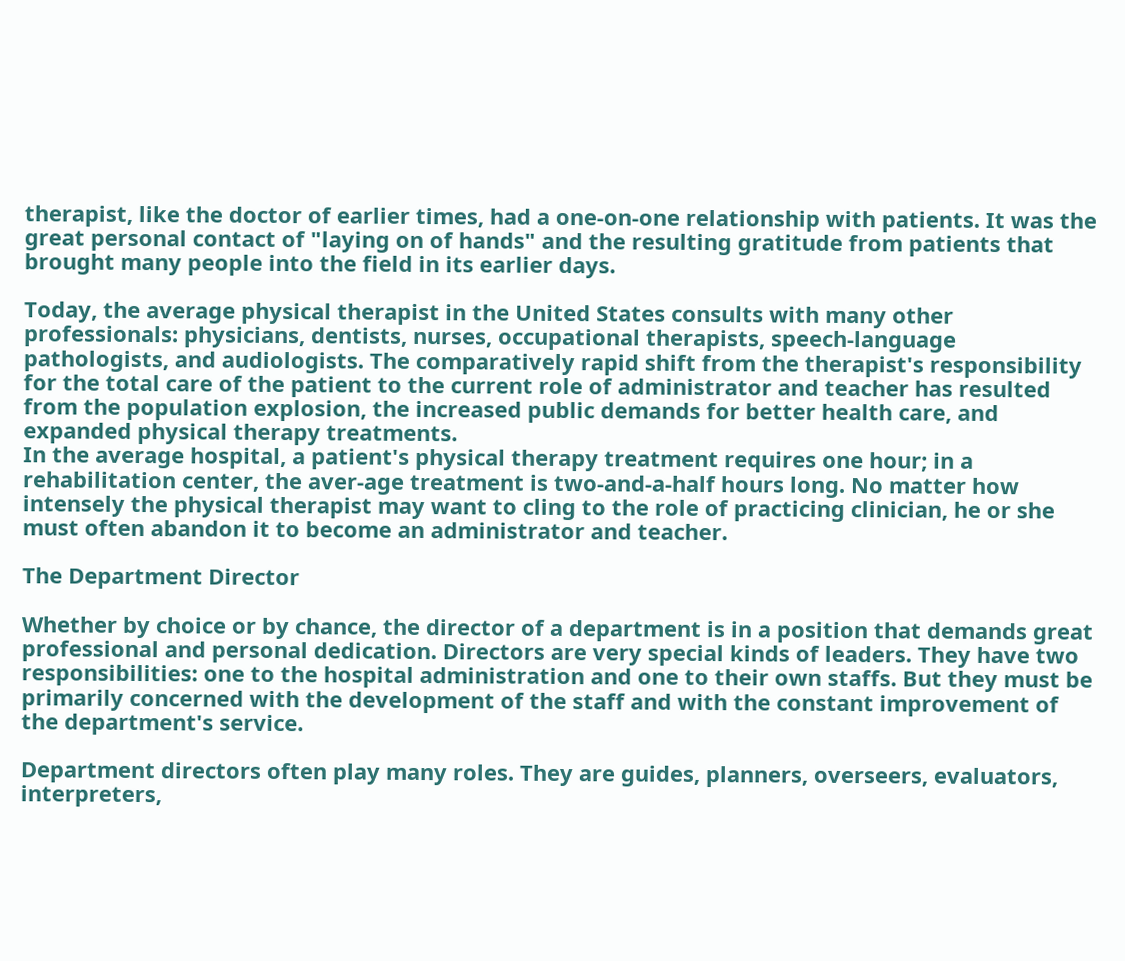therapist, like the doctor of earlier times, had a one-on-one relationship with patients. It was the great personal contact of "laying on of hands" and the resulting gratitude from patients that brought many people into the field in its earlier days.

Today, the average physical therapist in the United States consults with many other professionals: physicians, dentists, nurses, occupational therapists, speech-language pathologists, and audiologists. The comparatively rapid shift from the therapist's responsibility for the total care of the patient to the current role of administrator and teacher has resulted from the population explosion, the increased public demands for better health care, and expanded physical therapy treatments.
In the average hospital, a patient's physical therapy treatment requires one hour; in a rehabilitation center, the aver-age treatment is two-and-a-half hours long. No matter how intensely the physical therapist may want to cling to the role of practicing clinician, he or she must often abandon it to become an administrator and teacher.

The Department Director

Whether by choice or by chance, the director of a department is in a position that demands great professional and personal dedication. Directors are very special kinds of leaders. They have two responsibilities: one to the hospital administration and one to their own staffs. But they must be primarily concerned with the development of the staff and with the constant improvement of the department's service.

Department directors often play many roles. They are guides, planners, overseers, evaluators, interpreters,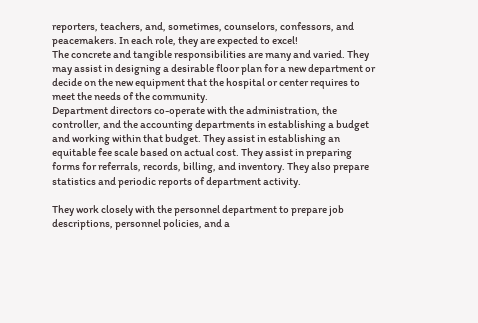reporters, teachers, and, sometimes, counselors, confessors, and peacemakers. In each role, they are expected to excel!
The concrete and tangible responsibilities are many and varied. They may assist in designing a desirable floor plan for a new department or decide on the new equipment that the hospital or center requires to meet the needs of the community.
Department directors co-operate with the administration, the controller, and the accounting departments in establishing a budget and working within that budget. They assist in establishing an equitable fee scale based on actual cost. They assist in preparing forms for referrals, records, billing, and inventory. They also prepare statistics and periodic reports of department activity.

They work closely with the personnel department to prepare job descriptions, personnel policies, and a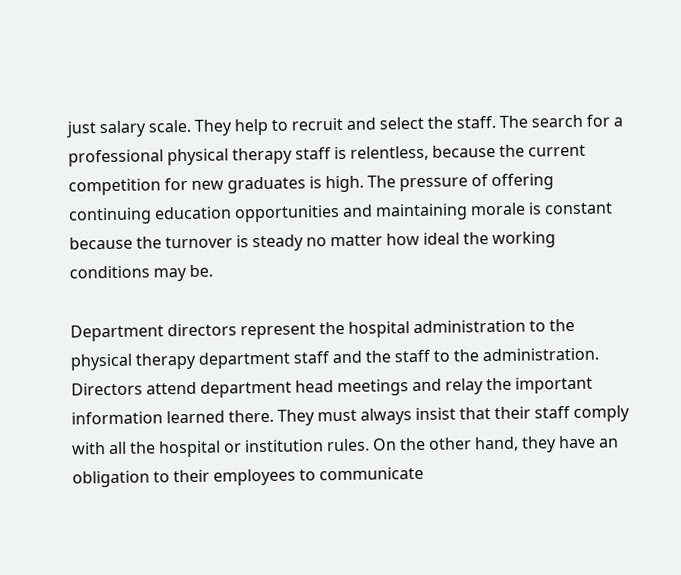just salary scale. They help to recruit and select the staff. The search for a professional physical therapy staff is relentless, because the current competition for new graduates is high. The pressure of offering continuing education opportunities and maintaining morale is constant because the turnover is steady no matter how ideal the working conditions may be.

Department directors represent the hospital administration to the physical therapy department staff and the staff to the administration. Directors attend department head meetings and relay the important information learned there. They must always insist that their staff comply with all the hospital or institution rules. On the other hand, they have an obligation to their employees to communicate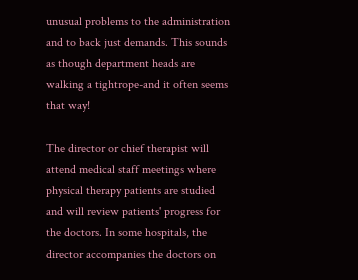unusual problems to the administration and to back just demands. This sounds as though department heads are walking a tightrope-and it often seems that way!

The director or chief therapist will attend medical staff meetings where physical therapy patients are studied and will review patients' progress for the doctors. In some hospitals, the director accompanies the doctors on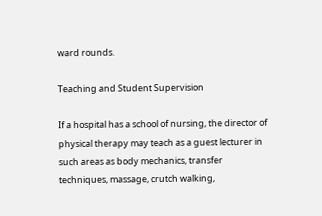ward rounds.

Teaching and Student Supervision

If a hospital has a school of nursing, the director of physical therapy may teach as a guest lecturer in such areas as body mechanics, transfer techniques, massage, crutch walking,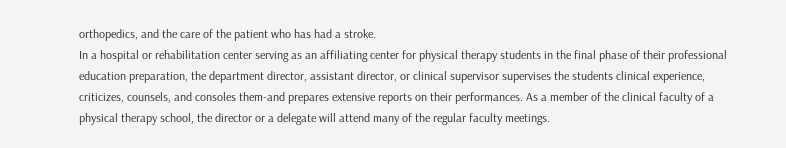orthopedics, and the care of the patient who has had a stroke.
In a hospital or rehabilitation center serving as an affiliating center for physical therapy students in the final phase of their professional education preparation, the department director, assistant director, or clinical supervisor supervises the students clinical experience, criticizes, counsels, and consoles them-and prepares extensive reports on their performances. As a member of the clinical faculty of a physical therapy school, the director or a delegate will attend many of the regular faculty meetings.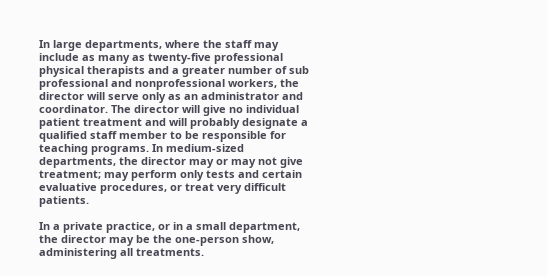In large departments, where the staff may include as many as twenty-five professional physical therapists and a greater number of sub professional and nonprofessional workers, the director will serve only as an administrator and coordinator. The director will give no individual patient treatment and will probably designate a qualified staff member to be responsible for teaching programs. In medium-sized departments, the director may or may not give treatment; may perform only tests and certain evaluative procedures, or treat very difficult patients.

In a private practice, or in a small department, the director may be the one-person show, administering all treatments.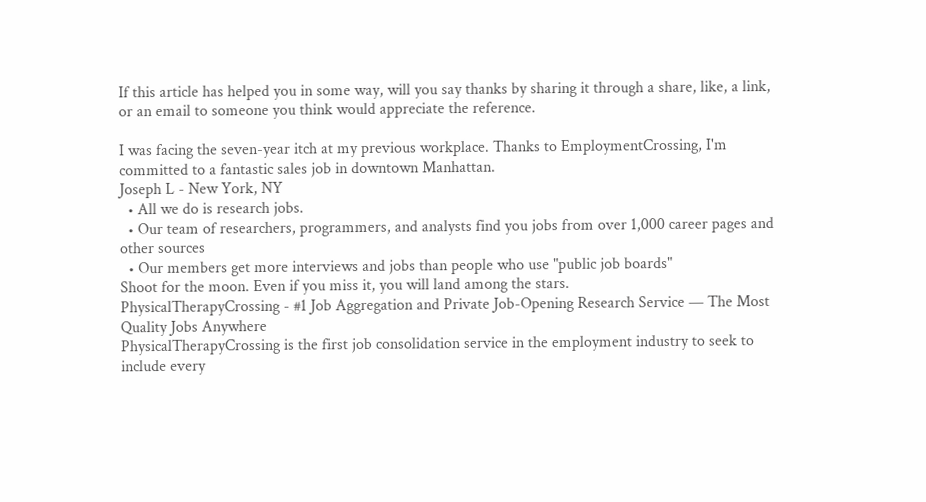If this article has helped you in some way, will you say thanks by sharing it through a share, like, a link, or an email to someone you think would appreciate the reference.

I was facing the seven-year itch at my previous workplace. Thanks to EmploymentCrossing, I'm committed to a fantastic sales job in downtown Manhattan.
Joseph L - New York, NY
  • All we do is research jobs.
  • Our team of researchers, programmers, and analysts find you jobs from over 1,000 career pages and other sources
  • Our members get more interviews and jobs than people who use "public job boards"
Shoot for the moon. Even if you miss it, you will land among the stars.
PhysicalTherapyCrossing - #1 Job Aggregation and Private Job-Opening Research Service — The Most Quality Jobs Anywhere
PhysicalTherapyCrossing is the first job consolidation service in the employment industry to seek to include every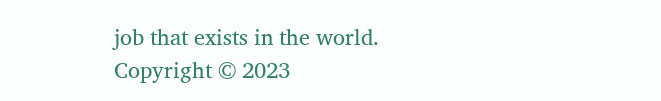job that exists in the world.
Copyright © 2023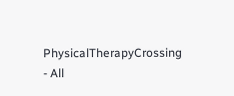PhysicalTherapyCrossing - All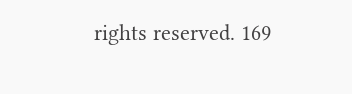rights reserved. 169